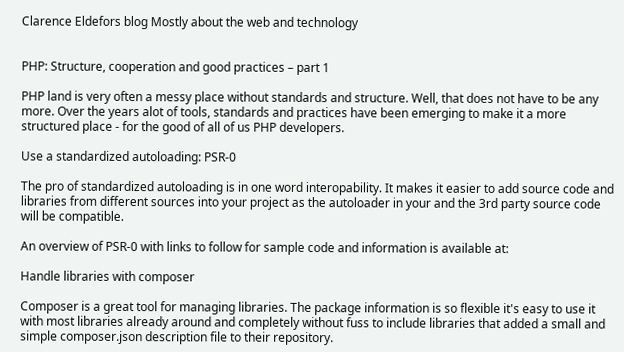Clarence Eldefors blog Mostly about the web and technology


PHP: Structure, cooperation and good practices – part 1

PHP land is very often a messy place without standards and structure. Well, that does not have to be any more. Over the years alot of tools, standards and practices have been emerging to make it a more structured place - for the good of all of us PHP developers.

Use a standardized autoloading: PSR-0

The pro of standardized autoloading is in one word interopability. It makes it easier to add source code and libraries from different sources into your project as the autoloader in your and the 3rd party source code will be compatible.

An overview of PSR-0 with links to follow for sample code and information is available at:

Handle libraries with composer

Composer is a great tool for managing libraries. The package information is so flexible it's easy to use it with most libraries already around and completely without fuss to include libraries that added a small and simple composer.json description file to their repository.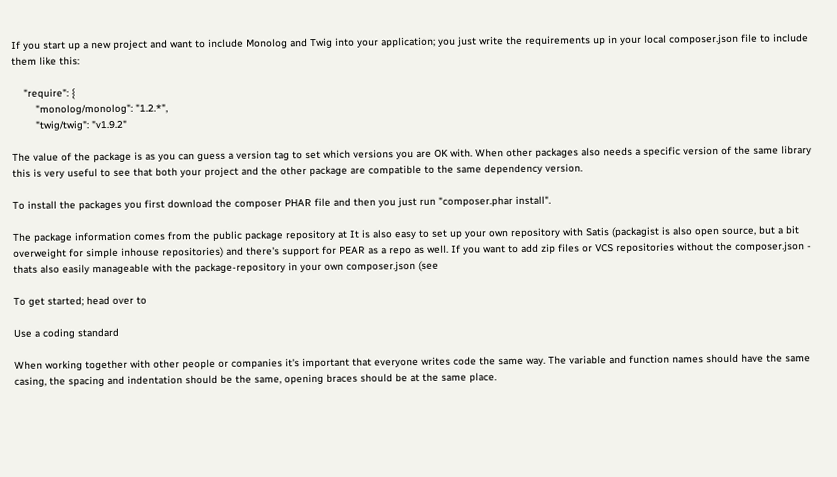If you start up a new project and want to include Monolog and Twig into your application; you just write the requirements up in your local composer.json file to include them like this:

    "require": {
        "monolog/monolog": "1.2.*",
        "twig/twig": "v1.9.2"

The value of the package is as you can guess a version tag to set which versions you are OK with. When other packages also needs a specific version of the same library this is very useful to see that both your project and the other package are compatible to the same dependency version.

To install the packages you first download the composer PHAR file and then you just run "composer.phar install".

The package information comes from the public package repository at It is also easy to set up your own repository with Satis (packagist is also open source, but a bit overweight for simple inhouse repositories) and there's support for PEAR as a repo as well. If you want to add zip files or VCS repositories without the composer.json - thats also easily manageable with the package-repository in your own composer.json (see

To get started; head over to

Use a coding standard

When working together with other people or companies it's important that everyone writes code the same way. The variable and function names should have the same casing, the spacing and indentation should be the same, opening braces should be at the same place.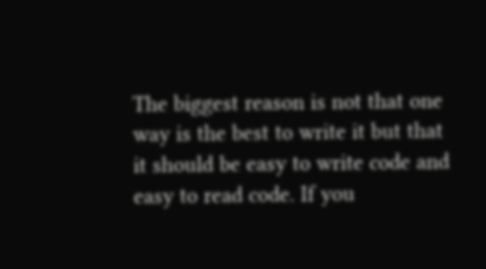The biggest reason is not that one way is the best to write it but that it should be easy to write code and easy to read code. If you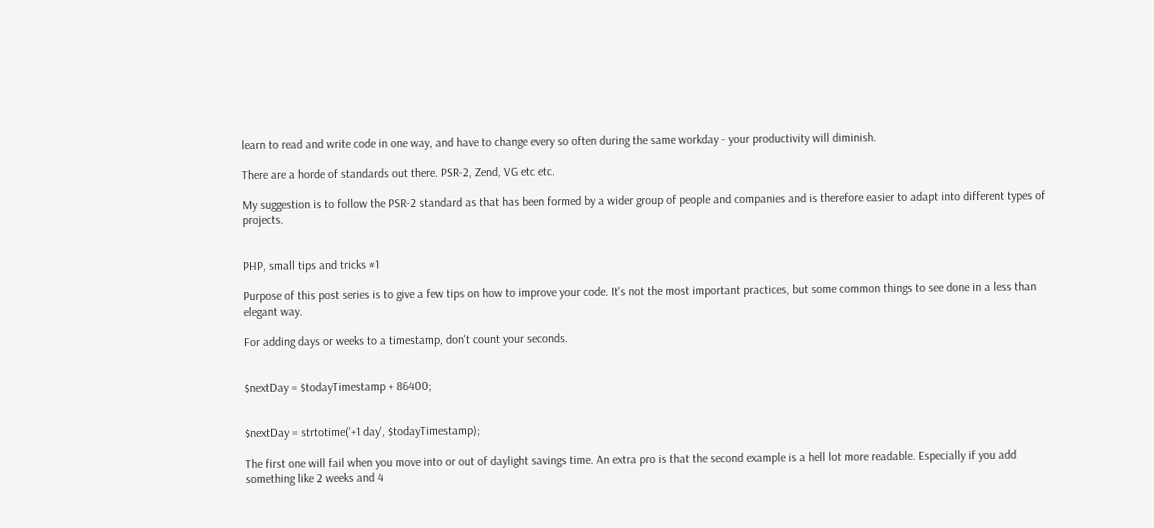learn to read and write code in one way, and have to change every so often during the same workday - your productivity will diminish.

There are a horde of standards out there. PSR-2, Zend, VG etc etc.

My suggestion is to follow the PSR-2 standard as that has been formed by a wider group of people and companies and is therefore easier to adapt into different types of projects.


PHP, small tips and tricks #1

Purpose of this post series is to give a few tips on how to improve your code. It's not the most important practices, but some common things to see done in a less than elegant way.

For adding days or weeks to a timestamp, don't count your seconds.


$nextDay = $todayTimestamp + 86400;


$nextDay = strtotime('+1 day', $todayTimestamp);

The first one will fail when you move into or out of daylight savings time. An extra pro is that the second example is a hell lot more readable. Especially if you add something like 2 weeks and 4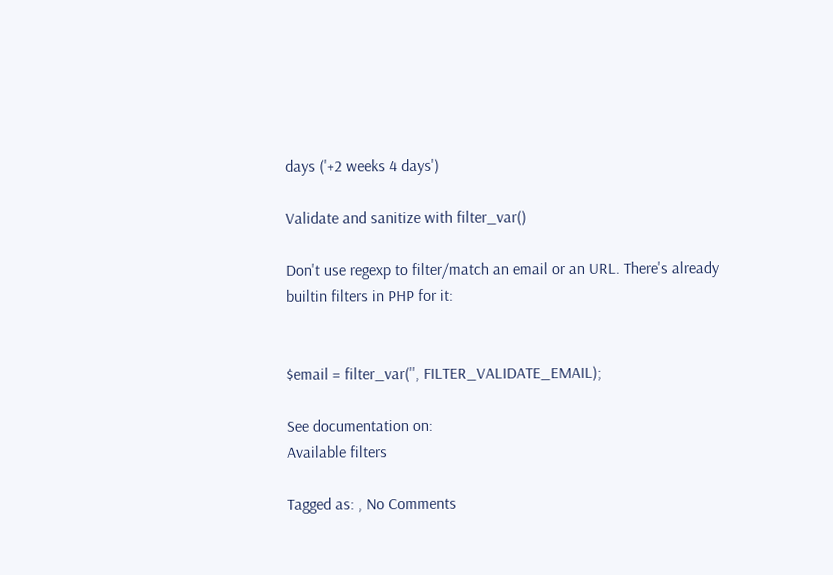days ('+2 weeks 4 days')

Validate and sanitize with filter_var()

Don't use regexp to filter/match an email or an URL. There's already builtin filters in PHP for it:


$email = filter_var('', FILTER_VALIDATE_EMAIL);

See documentation on:
Available filters

Tagged as: , No Comments